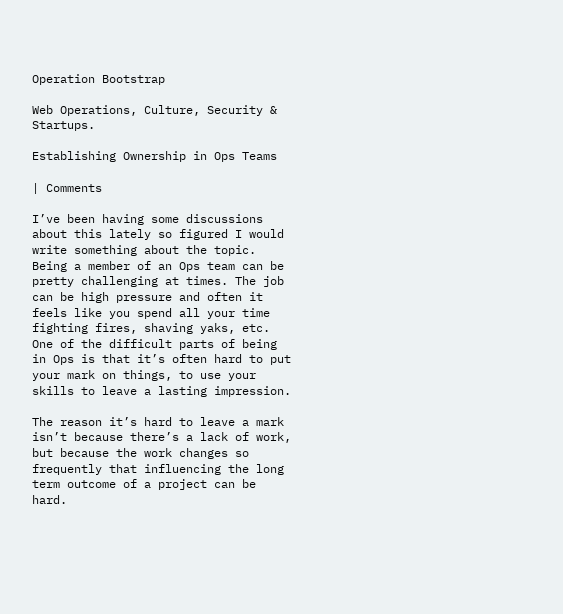Operation Bootstrap

Web Operations, Culture, Security & Startups.

Establishing Ownership in Ops Teams

| Comments

I’ve been having some discussions about this lately so figured I would write something about the topic. Being a member of an Ops team can be pretty challenging at times. The job can be high pressure and often it feels like you spend all your time fighting fires, shaving yaks, etc. One of the difficult parts of being in Ops is that it’s often hard to put your mark on things, to use your skills to leave a lasting impression.

The reason it’s hard to leave a mark isn’t because there’s a lack of work, but because the work changes so frequently that influencing the long term outcome of a project can be hard.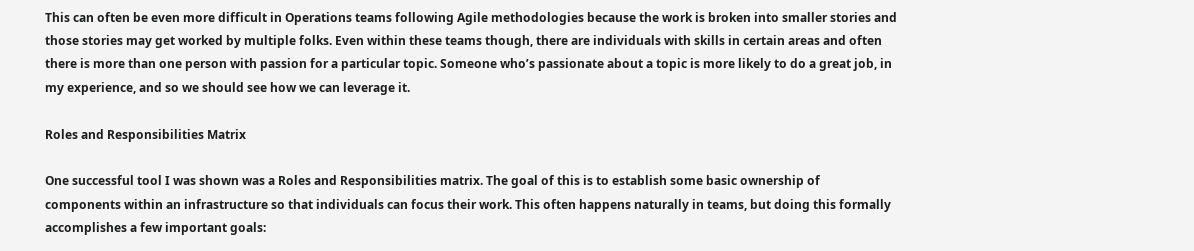This can often be even more difficult in Operations teams following Agile methodologies because the work is broken into smaller stories and those stories may get worked by multiple folks. Even within these teams though, there are individuals with skills in certain areas and often there is more than one person with passion for a particular topic. Someone who’s passionate about a topic is more likely to do a great job, in my experience, and so we should see how we can leverage it.

Roles and Responsibilities Matrix

One successful tool I was shown was a Roles and Responsibilities matrix. The goal of this is to establish some basic ownership of components within an infrastructure so that individuals can focus their work. This often happens naturally in teams, but doing this formally accomplishes a few important goals: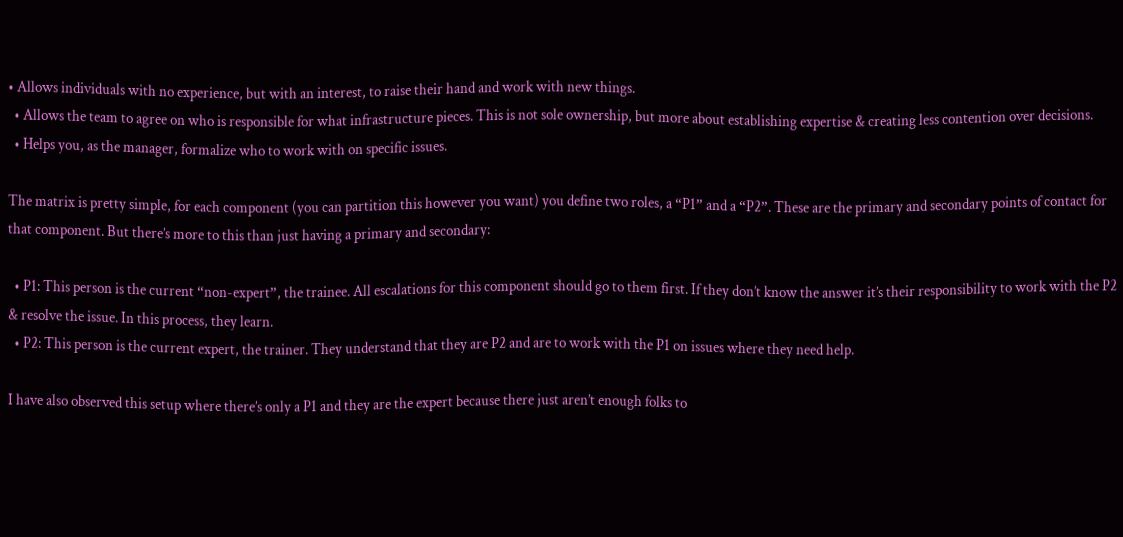• Allows individuals with no experience, but with an interest, to raise their hand and work with new things.
  • Allows the team to agree on who is responsible for what infrastructure pieces. This is not sole ownership, but more about establishing expertise & creating less contention over decisions.
  • Helps you, as the manager, formalize who to work with on specific issues.

The matrix is pretty simple, for each component (you can partition this however you want) you define two roles, a “P1” and a “P2”. These are the primary and secondary points of contact for that component. But there’s more to this than just having a primary and secondary:

  • P1: This person is the current “non-expert”, the trainee. All escalations for this component should go to them first. If they don’t know the answer it’s their responsibility to work with the P2 & resolve the issue. In this process, they learn.
  • P2: This person is the current expert, the trainer. They understand that they are P2 and are to work with the P1 on issues where they need help.

I have also observed this setup where there’s only a P1 and they are the expert because there just aren’t enough folks to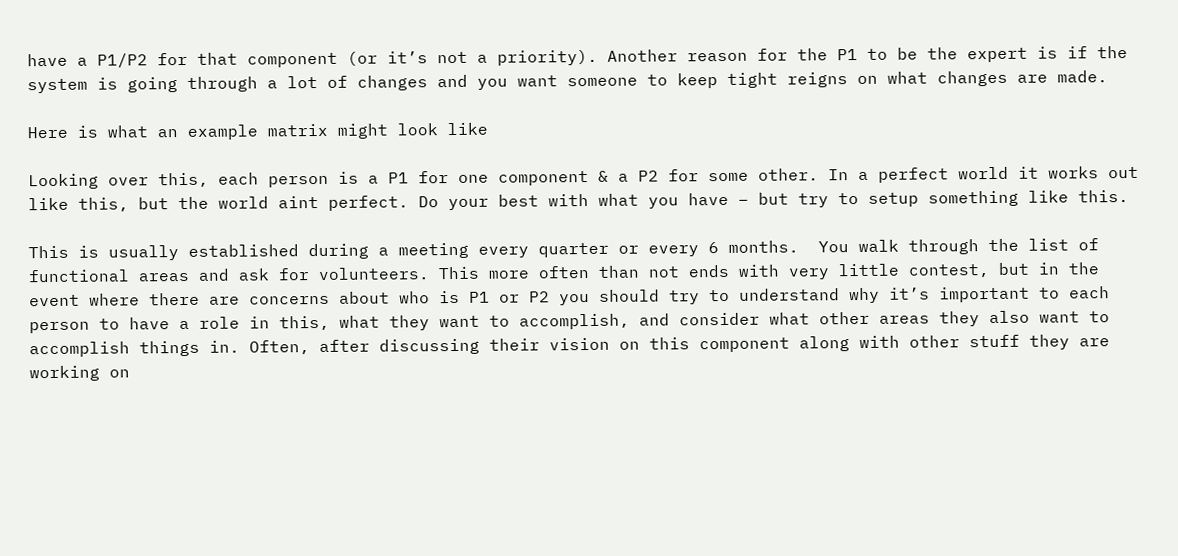have a P1/P2 for that component (or it’s not a priority). Another reason for the P1 to be the expert is if the system is going through a lot of changes and you want someone to keep tight reigns on what changes are made.

Here is what an example matrix might look like

Looking over this, each person is a P1 for one component & a P2 for some other. In a perfect world it works out like this, but the world aint perfect. Do your best with what you have – but try to setup something like this.

This is usually established during a meeting every quarter or every 6 months.  You walk through the list of functional areas and ask for volunteers. This more often than not ends with very little contest, but in the event where there are concerns about who is P1 or P2 you should try to understand why it’s important to each person to have a role in this, what they want to accomplish, and consider what other areas they also want to accomplish things in. Often, after discussing their vision on this component along with other stuff they are working on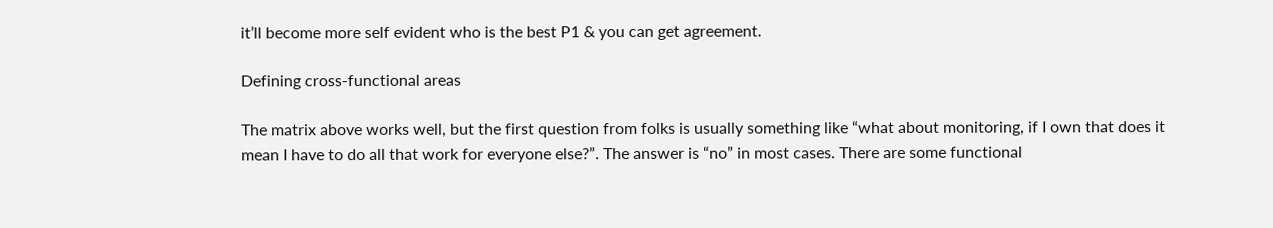it’ll become more self evident who is the best P1 & you can get agreement.

Defining cross-functional areas

The matrix above works well, but the first question from folks is usually something like “what about monitoring, if I own that does it mean I have to do all that work for everyone else?”. The answer is “no” in most cases. There are some functional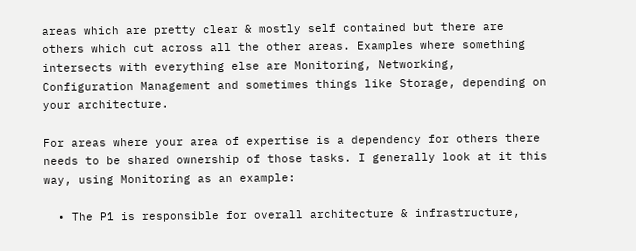areas which are pretty clear & mostly self contained but there are others which cut across all the other areas. Examples where something intersects with everything else are Monitoring, Networking, Configuration Management and sometimes things like Storage, depending on your architecture.

For areas where your area of expertise is a dependency for others there needs to be shared ownership of those tasks. I generally look at it this way, using Monitoring as an example:

  • The P1 is responsible for overall architecture & infrastructure,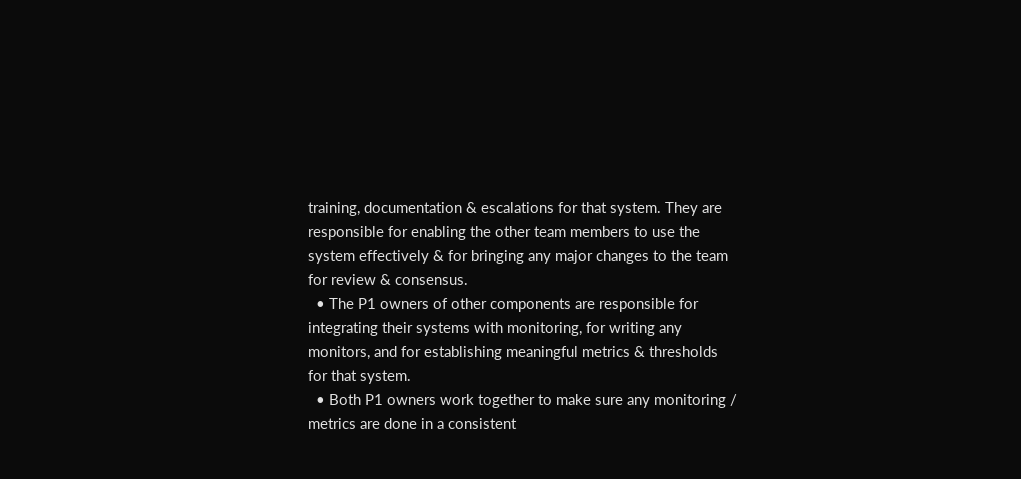training, documentation & escalations for that system. They are responsible for enabling the other team members to use the system effectively & for bringing any major changes to the team for review & consensus.
  • The P1 owners of other components are responsible for integrating their systems with monitoring, for writing any monitors, and for establishing meaningful metrics & thresholds for that system.
  • Both P1 owners work together to make sure any monitoring / metrics are done in a consistent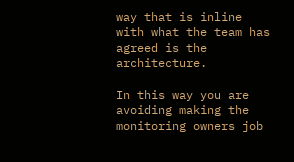way that is inline with what the team has agreed is the architecture.

In this way you are avoiding making the monitoring owners job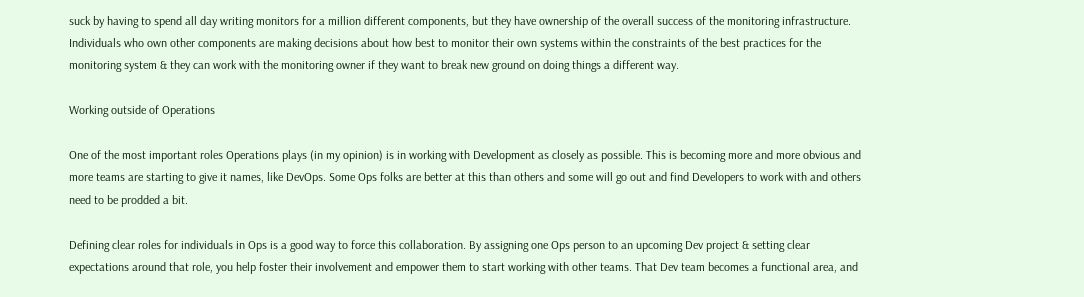suck by having to spend all day writing monitors for a million different components, but they have ownership of the overall success of the monitoring infrastructure. Individuals who own other components are making decisions about how best to monitor their own systems within the constraints of the best practices for the monitoring system & they can work with the monitoring owner if they want to break new ground on doing things a different way.

Working outside of Operations

One of the most important roles Operations plays (in my opinion) is in working with Development as closely as possible. This is becoming more and more obvious and more teams are starting to give it names, like DevOps. Some Ops folks are better at this than others and some will go out and find Developers to work with and others need to be prodded a bit.

Defining clear roles for individuals in Ops is a good way to force this collaboration. By assigning one Ops person to an upcoming Dev project & setting clear expectations around that role, you help foster their involvement and empower them to start working with other teams. That Dev team becomes a functional area, and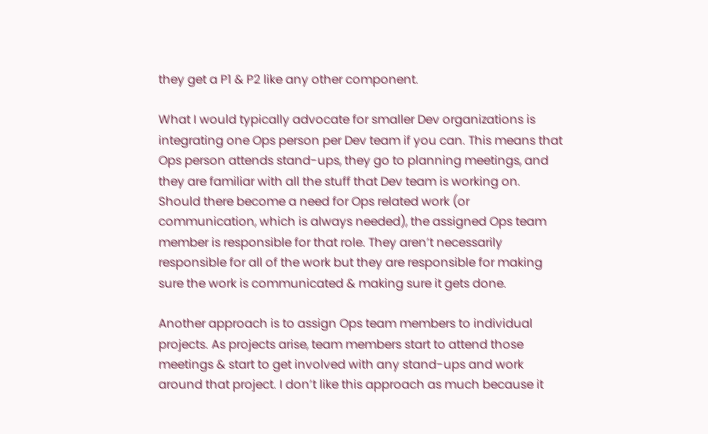they get a P1 & P2 like any other component.

What I would typically advocate for smaller Dev organizations is integrating one Ops person per Dev team if you can. This means that Ops person attends stand-ups, they go to planning meetings, and they are familiar with all the stuff that Dev team is working on. Should there become a need for Ops related work (or communication, which is always needed), the assigned Ops team member is responsible for that role. They aren’t necessarily responsible for all of the work but they are responsible for making sure the work is communicated & making sure it gets done.

Another approach is to assign Ops team members to individual projects. As projects arise, team members start to attend those meetings & start to get involved with any stand-ups and work around that project. I don’t like this approach as much because it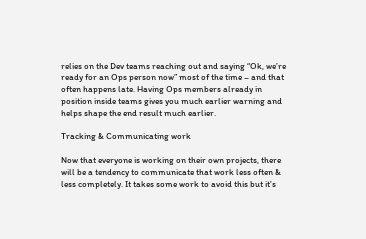relies on the Dev teams reaching out and saying “Ok, we’re ready for an Ops person now” most of the time – and that often happens late. Having Ops members already in position inside teams gives you much earlier warning and helps shape the end result much earlier.

Tracking & Communicating work

Now that everyone is working on their own projects, there will be a tendency to communicate that work less often & less completely. It takes some work to avoid this but it’s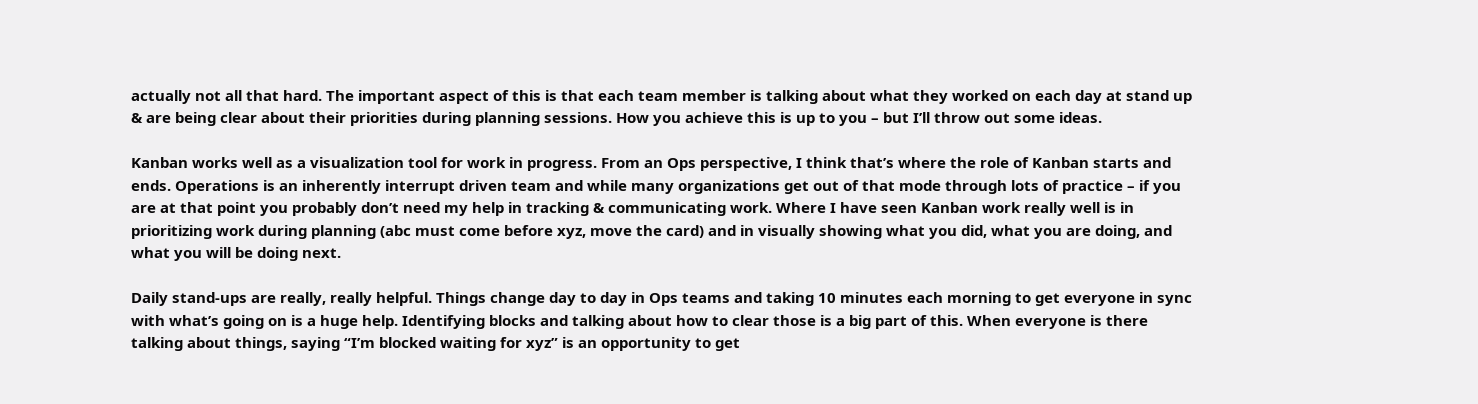actually not all that hard. The important aspect of this is that each team member is talking about what they worked on each day at stand up & are being clear about their priorities during planning sessions. How you achieve this is up to you – but I’ll throw out some ideas.

Kanban works well as a visualization tool for work in progress. From an Ops perspective, I think that’s where the role of Kanban starts and ends. Operations is an inherently interrupt driven team and while many organizations get out of that mode through lots of practice – if you are at that point you probably don’t need my help in tracking & communicating work. Where I have seen Kanban work really well is in prioritizing work during planning (abc must come before xyz, move the card) and in visually showing what you did, what you are doing, and what you will be doing next.

Daily stand-ups are really, really helpful. Things change day to day in Ops teams and taking 10 minutes each morning to get everyone in sync with what’s going on is a huge help. Identifying blocks and talking about how to clear those is a big part of this. When everyone is there talking about things, saying “I’m blocked waiting for xyz” is an opportunity to get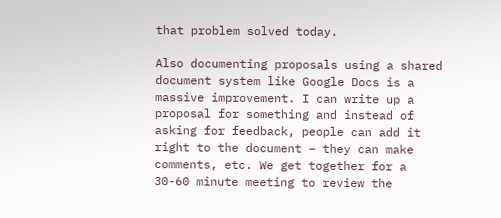that problem solved today.

Also documenting proposals using a shared document system like Google Docs is a massive improvement. I can write up a proposal for something and instead of asking for feedback, people can add it right to the document – they can make comments, etc. We get together for a 30-60 minute meeting to review the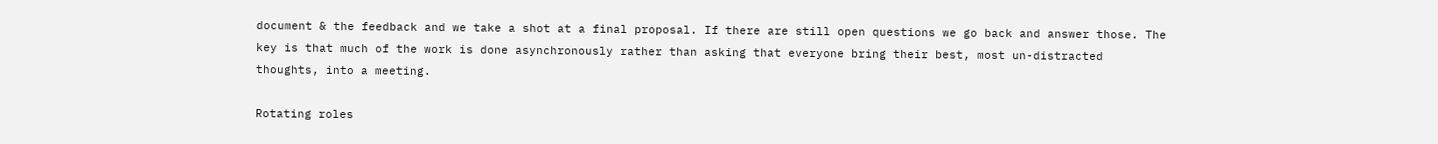document & the feedback and we take a shot at a final proposal. If there are still open questions we go back and answer those. The key is that much of the work is done asynchronously rather than asking that everyone bring their best, most un-distracted thoughts, into a meeting.

Rotating roles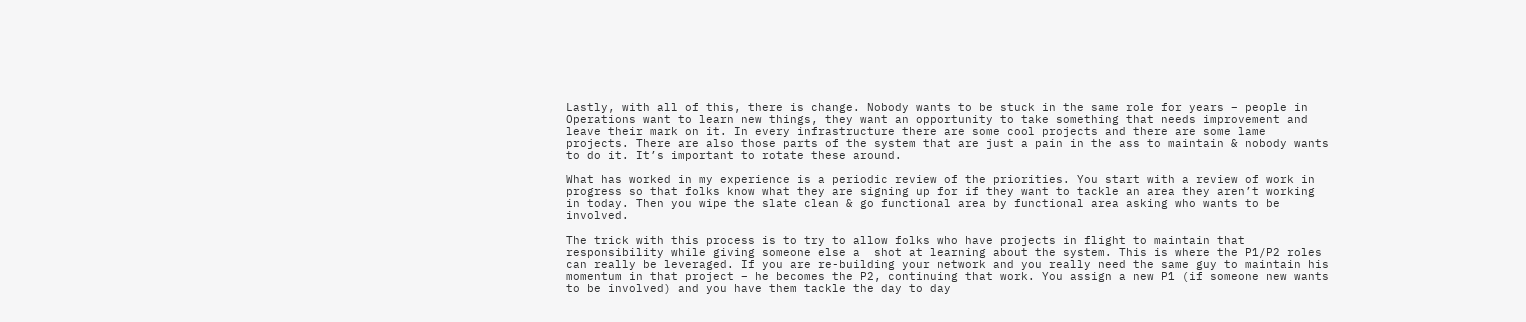Lastly, with all of this, there is change. Nobody wants to be stuck in the same role for years – people in Operations want to learn new things, they want an opportunity to take something that needs improvement and leave their mark on it. In every infrastructure there are some cool projects and there are some lame projects. There are also those parts of the system that are just a pain in the ass to maintain & nobody wants to do it. It’s important to rotate these around.

What has worked in my experience is a periodic review of the priorities. You start with a review of work in progress so that folks know what they are signing up for if they want to tackle an area they aren’t working in today. Then you wipe the slate clean & go functional area by functional area asking who wants to be involved.

The trick with this process is to try to allow folks who have projects in flight to maintain that responsibility while giving someone else a  shot at learning about the system. This is where the P1/P2 roles can really be leveraged. If you are re-building your network and you really need the same guy to maintain his momentum in that project – he becomes the P2, continuing that work. You assign a new P1 (if someone new wants to be involved) and you have them tackle the day to day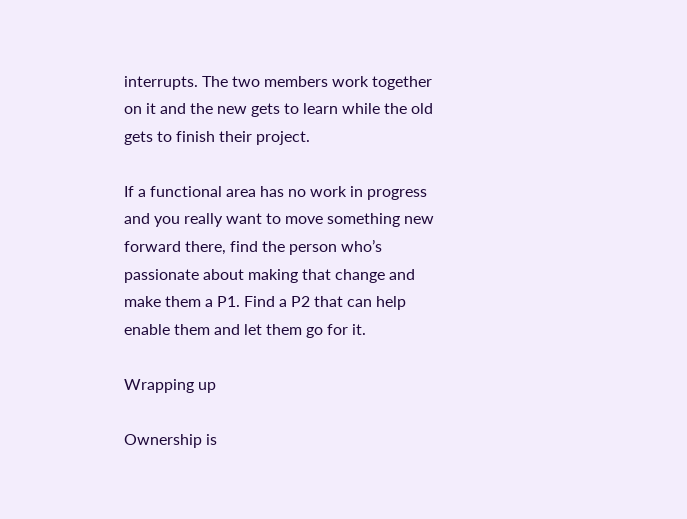interrupts. The two members work together on it and the new gets to learn while the old gets to finish their project.

If a functional area has no work in progress and you really want to move something new forward there, find the person who’s passionate about making that change and make them a P1. Find a P2 that can help enable them and let them go for it.

Wrapping up

Ownership is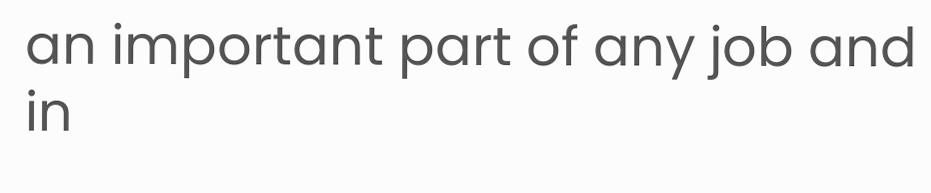an important part of any job and in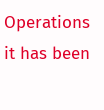Operations it has been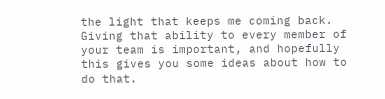the light that keeps me coming back. Giving that ability to every member of your team is important, and hopefully this gives you some ideas about how to do that.